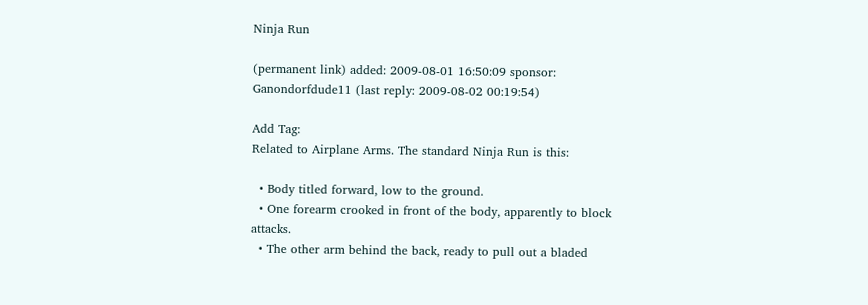Ninja Run

(permanent link) added: 2009-08-01 16:50:09 sponsor: Ganondorfdude11 (last reply: 2009-08-02 00:19:54)

Add Tag:
Related to Airplane Arms. The standard Ninja Run is this:

  • Body titled forward, low to the ground.
  • One forearm crooked in front of the body, apparently to block attacks.
  • The other arm behind the back, ready to pull out a bladed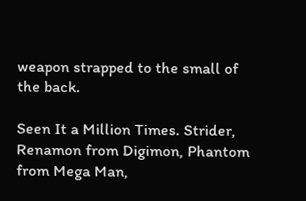weapon strapped to the small of the back.

Seen It a Million Times. Strider, Renamon from Digimon, Phantom from Mega Man,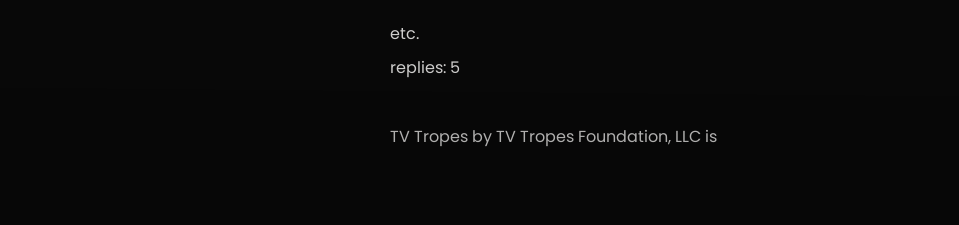etc.
replies: 5

TV Tropes by TV Tropes Foundation, LLC is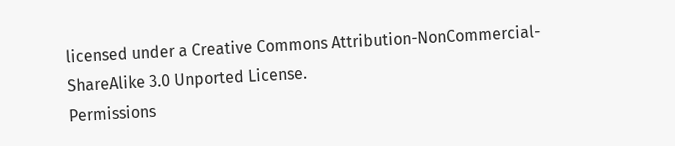licensed under a Creative Commons Attribution-NonCommercial-ShareAlike 3.0 Unported License.
Permissions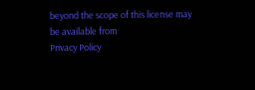beyond the scope of this license may be available from
Privacy Policy